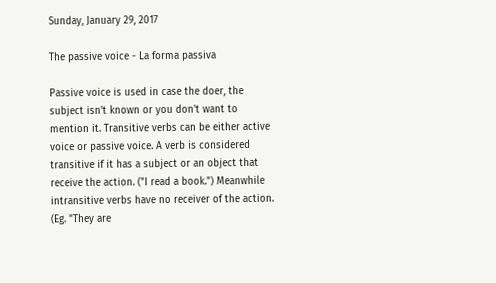Sunday, January 29, 2017

The passive voice - La forma passiva

Passive voice is used in case the doer, the subject isn't known or you don't want to mention it. Transitive verbs can be either active voice or passive voice. A verb is considered transitive if it has a subject or an object that receive the action. ("I read a book.") Meanwhile intransitive verbs have no receiver of the action. (Eg. "They are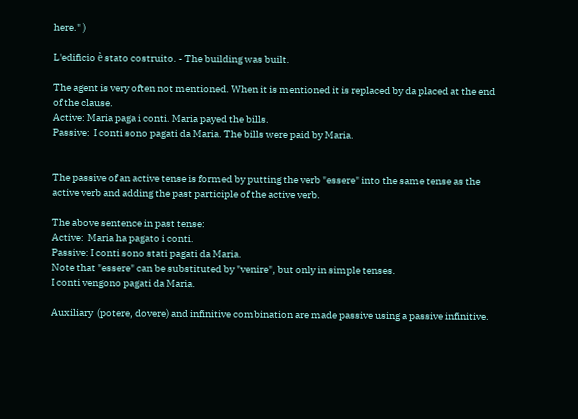here." )

L'edificio è stato costruito. - The building was built.

The agent is very often not mentioned. When it is mentioned it is replaced by da placed at the end of the clause.
Active: Maria paga i conti. Maria payed the bills.
Passive:  I conti sono pagati da Maria. The bills were paid by Maria.


The passive of an active tense is formed by putting the verb "essere" into the same tense as the active verb and adding the past participle of the active verb.

The above sentence in past tense:
Active:  Maria ha pagato i conti.
Passive: I conti sono stati pagati da Maria.
Note that "essere" can be substituted by "venire", but only in simple tenses.
I conti vengono pagati da Maria.

Auxiliary  (potere, dovere) and infinitive combination are made passive using a passive infinitive.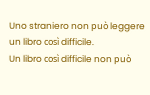Uno straniero non può leggere un libro così difficile.
Un libro così difficile non può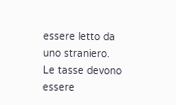essere letto da uno straniero.
Le tasse devono essere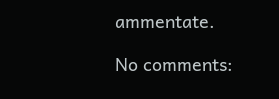ammentate.

No comments: